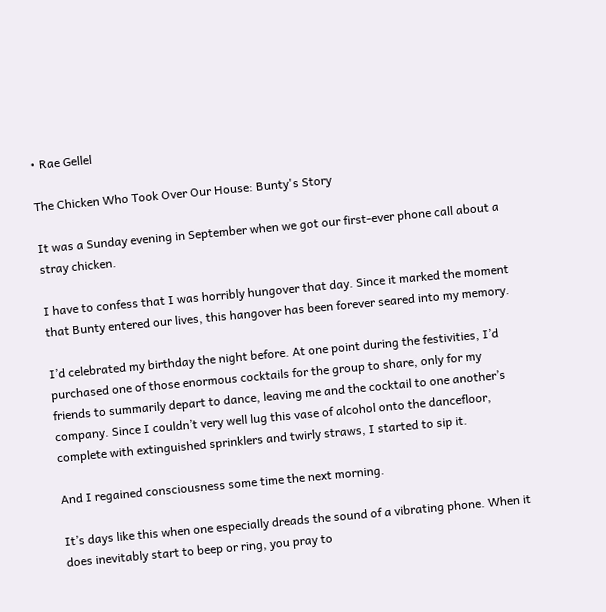• Rae Gellel

The Chicken Who Took Over Our House: Bunty's Story

It was a Sunday evening in September when we got our first-ever phone call about a stray chicken.

I have to confess that I was horribly hungover that day. Since it marked the moment that Bunty entered our lives, this hangover has been forever seared into my memory.

I’d celebrated my birthday the night before. At one point during the festivities, I’d purchased one of those enormous cocktails for the group to share, only for my friends to summarily depart to dance, leaving me and the cocktail to one another’s company. Since I couldn’t very well lug this vase of alcohol onto the dancefloor, complete with extinguished sprinklers and twirly straws, I started to sip it.

And I regained consciousness some time the next morning.

It’s days like this when one especially dreads the sound of a vibrating phone. When it does inevitably start to beep or ring, you pray to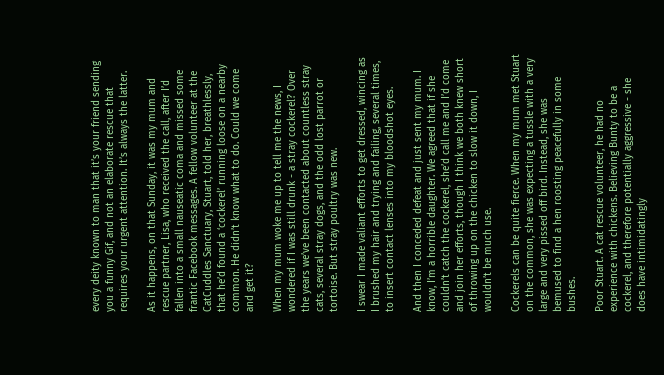every deity known to man that it’s your friend sending you a funny Gif, and not an elaborate rescue that requires your urgent attention. It’s always the latter.

As it happens, on that Sunday, it was my mum and rescue partner, Lisa, who received the call, after I’d fallen into a small nauseatic coma and missed some frantic Facebook messages. A fellow volunteer at the CatCuddles Sanctuary, Stuart, told her, breathlessly, that he’d found a ‘cockerel’ running loose on a nearby common. He didn’t know what to do. Could we come and get it?

When my mum woke me up to tell me the news, I wondered if I was still drunk - a stray cockerel? Over the years we’ve been contacted about countless stray cats, several stray dogs, and the odd lost parrot or tortoise. But stray poultry was new.

I swear I made valiant efforts to get dressed, wincing as I brushed my hair and trying and failing, several times, to insert contact lenses into my bloodshot eyes.

And then I conceded defeat and just sent my mum. I know, I’m a horrible daughter. We agreed that if she couldn’t catch the cockerel, she’d call me and I’d come and join her efforts, though I think we both knew short of throwing up on the chicken to slow it down, I wouldn’t be much use.

Cockerels can be quite fierce. When my mum met Stuart on the common, she was expecting a tussle with a very large and very pissed off bird. Instead, she was bemused to find a hen roosting peacefully in some bushes.

Poor Stuart. A cat rescue volunteer, he had no experience with chickens. Believing Bunty to be a cockerel, and therefore potentially aggressive - she does have intimidatingly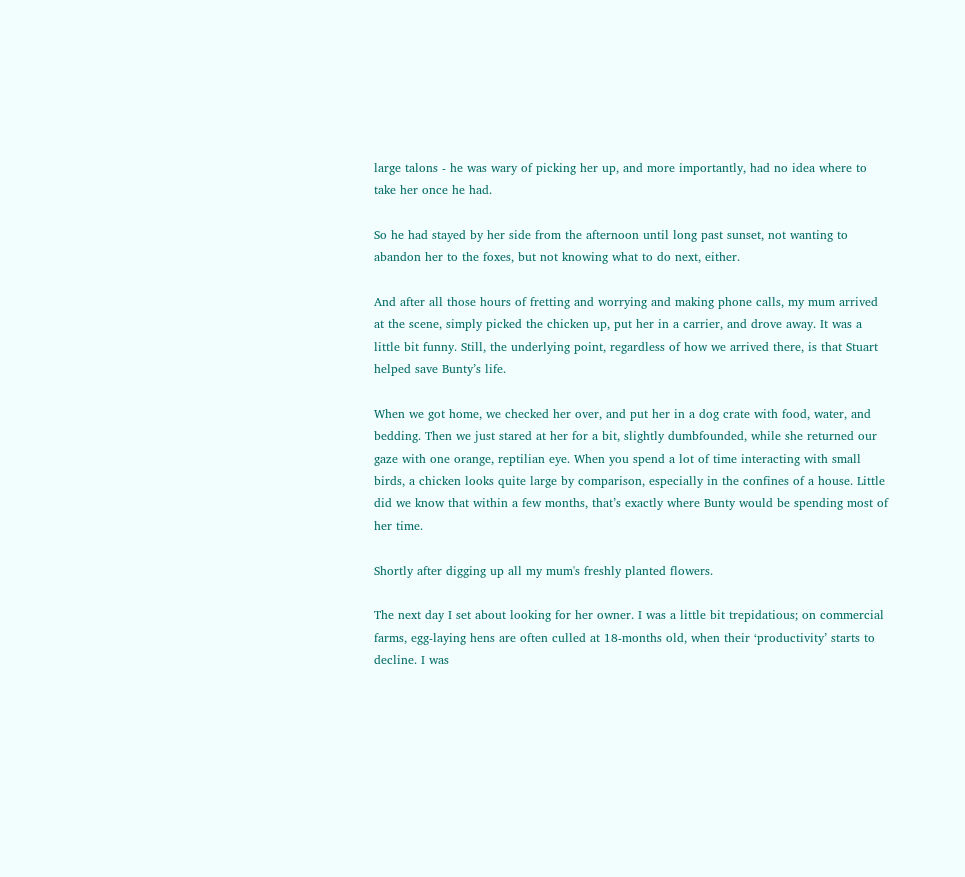large talons - he was wary of picking her up, and more importantly, had no idea where to take her once he had.

So he had stayed by her side from the afternoon until long past sunset, not wanting to abandon her to the foxes, but not knowing what to do next, either.

And after all those hours of fretting and worrying and making phone calls, my mum arrived at the scene, simply picked the chicken up, put her in a carrier, and drove away. It was a little bit funny. Still, the underlying point, regardless of how we arrived there, is that Stuart helped save Bunty’s life.

When we got home, we checked her over, and put her in a dog crate with food, water, and bedding. Then we just stared at her for a bit, slightly dumbfounded, while she returned our gaze with one orange, reptilian eye. When you spend a lot of time interacting with small birds, a chicken looks quite large by comparison, especially in the confines of a house. Little did we know that within a few months, that’s exactly where Bunty would be spending most of her time.

Shortly after digging up all my mum's freshly planted flowers.

The next day I set about looking for her owner. I was a little bit trepidatious; on commercial farms, egg-laying hens are often culled at 18-months old, when their ‘productivity’ starts to decline. I was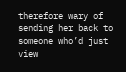therefore wary of sending her back to someone who’d just view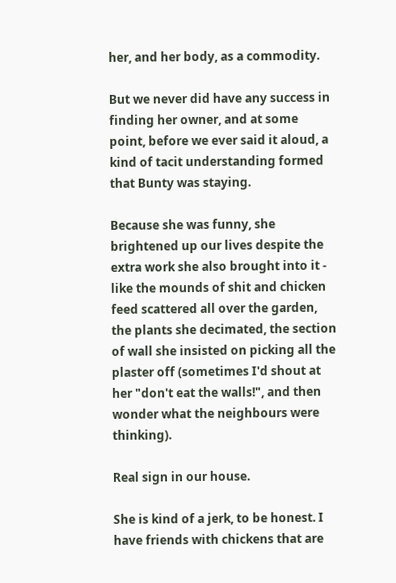her, and her body, as a commodity.

But we never did have any success in finding her owner, and at some point, before we ever said it aloud, a kind of tacit understanding formed that Bunty was staying.

Because she was funny, she brightened up our lives despite the extra work she also brought into it - like the mounds of shit and chicken feed scattered all over the garden, the plants she decimated, the section of wall she insisted on picking all the plaster off (sometimes I'd shout at her "don't eat the walls!", and then wonder what the neighbours were thinking).

Real sign in our house.

She is kind of a jerk, to be honest. I have friends with chickens that are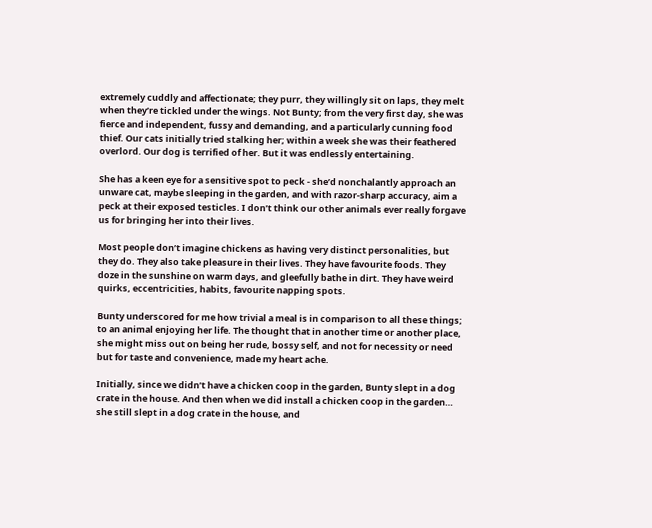extremely cuddly and affectionate; they purr, they willingly sit on laps, they melt when they’re tickled under the wings. Not Bunty; from the very first day, she was fierce and independent, fussy and demanding, and a particularly cunning food thief. Our cats initially tried stalking her; within a week she was their feathered overlord. Our dog is terrified of her. But it was endlessly entertaining.

She has a keen eye for a sensitive spot to peck - she’d nonchalantly approach an unware cat, maybe sleeping in the garden, and with razor-sharp accuracy, aim a peck at their exposed testicles. I don’t think our other animals ever really forgave us for bringing her into their lives.

Most people don’t imagine chickens as having very distinct personalities, but they do. They also take pleasure in their lives. They have favourite foods. They doze in the sunshine on warm days, and gleefully bathe in dirt. They have weird quirks, eccentricities, habits, favourite napping spots.

Bunty underscored for me how trivial a meal is in comparison to all these things; to an animal enjoying her life. The thought that in another time or another place, she might miss out on being her rude, bossy self, and not for necessity or need but for taste and convenience, made my heart ache.

Initially, since we didn’t have a chicken coop in the garden, Bunty slept in a dog crate in the house. And then when we did install a chicken coop in the garden… she still slept in a dog crate in the house, and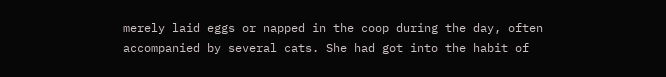merely laid eggs or napped in the coop during the day, often accompanied by several cats. She had got into the habit of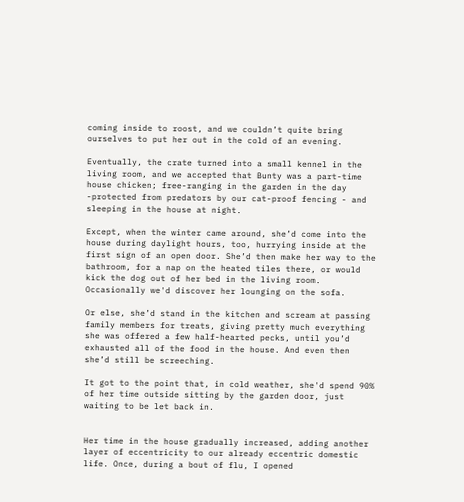coming inside to roost, and we couldn’t quite bring ourselves to put her out in the cold of an evening.

Eventually, the crate turned into a small kennel in the living room, and we accepted that Bunty was a part-time house chicken; free-ranging in the garden in the day -protected from predators by our cat-proof fencing - and sleeping in the house at night.

Except, when the winter came around, she’d come into the house during daylight hours, too, hurrying inside at the first sign of an open door. She’d then make her way to the bathroom, for a nap on the heated tiles there, or would kick the dog out of her bed in the living room. Occasionally we'd discover her lounging on the sofa.

Or else, she’d stand in the kitchen and scream at passing family members for treats, giving pretty much everything she was offered a few half-hearted pecks, until you’d exhausted all of the food in the house. And even then she’d still be screeching.

It got to the point that, in cold weather, she'd spend 90% of her time outside sitting by the garden door, just waiting to be let back in.


Her time in the house gradually increased, adding another layer of eccentricity to our already eccentric domestic life. Once, during a bout of flu, I opened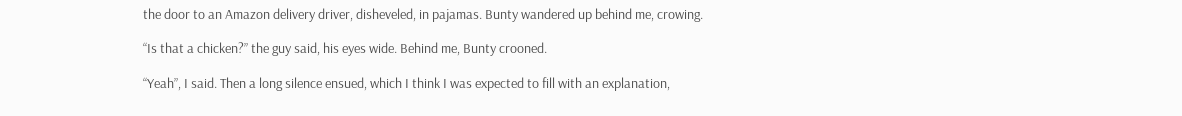the door to an Amazon delivery driver, disheveled, in pajamas. Bunty wandered up behind me, crowing.

“Is that a chicken?” the guy said, his eyes wide. Behind me, Bunty crooned.

“Yeah”, I said. Then a long silence ensued, which I think I was expected to fill with an explanation,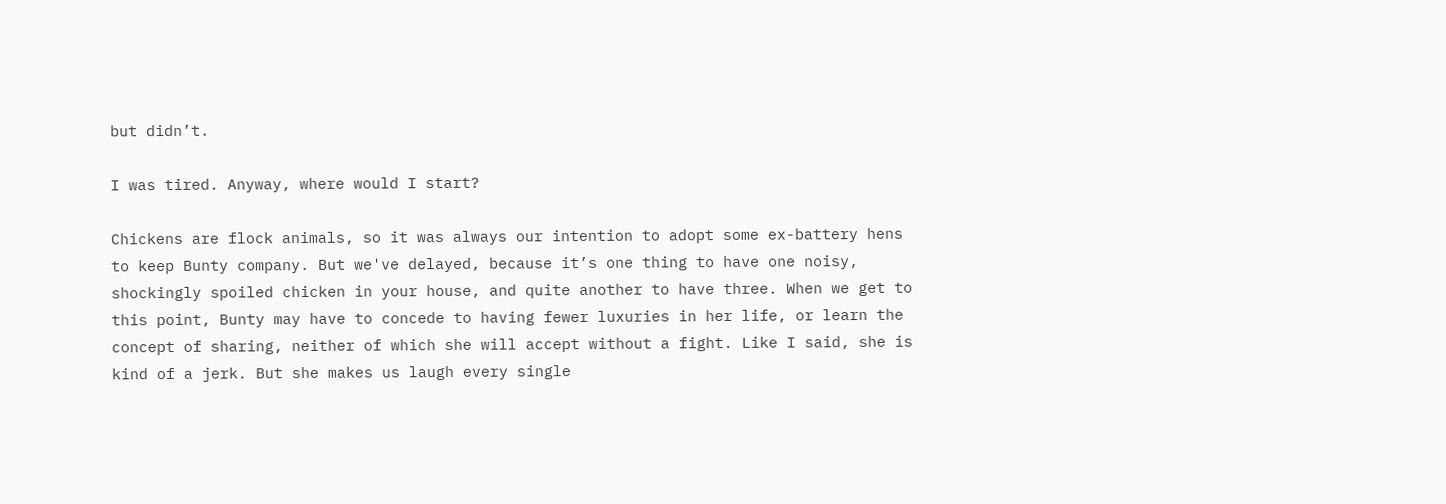but didn’t.

I was tired. Anyway, where would I start?

Chickens are flock animals, so it was always our intention to adopt some ex-battery hens to keep Bunty company. But we've delayed, because it’s one thing to have one noisy, shockingly spoiled chicken in your house, and quite another to have three. When we get to this point, Bunty may have to concede to having fewer luxuries in her life, or learn the concept of sharing, neither of which she will accept without a fight. Like I said, she is kind of a jerk. But she makes us laugh every single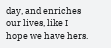day, and enriches our lives, like I hope we have hers.